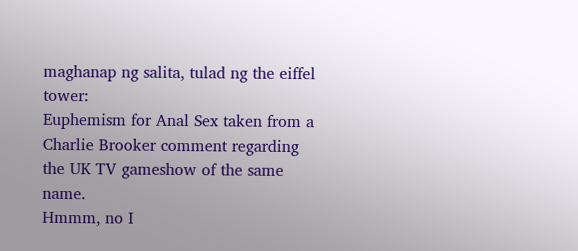maghanap ng salita, tulad ng the eiffel tower:
Euphemism for Anal Sex taken from a Charlie Brooker comment regarding the UK TV gameshow of the same name.
Hmmm, no I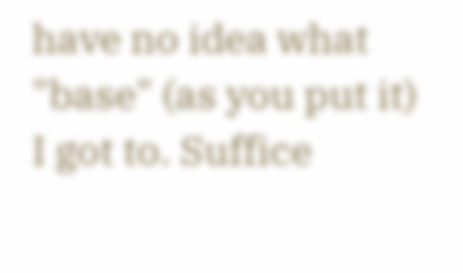have no idea what "base" (as you put it) I got to. Suffice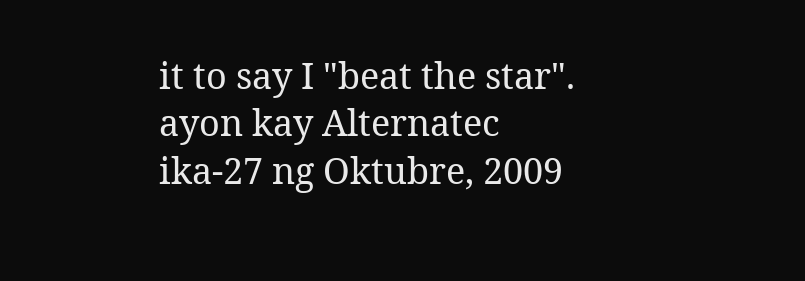it to say I "beat the star".
ayon kay Alternatec ika-27 ng Oktubre, 2009